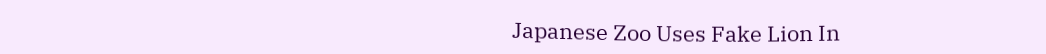Japanese Zoo Uses Fake Lion In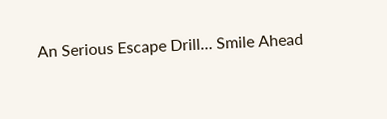An Serious Escape Drill… Smile Ahead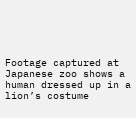Footage captured at  Japanese zoo shows a human dressed up in a lion’s costume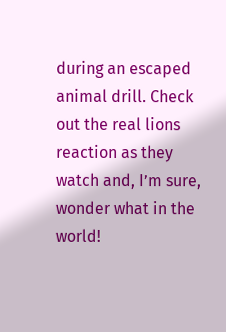during an escaped animal drill. Check out the real lions reaction as they watch and, I’m sure, wonder what in the world!